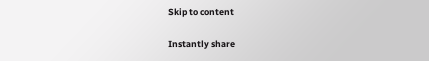Skip to content

Instantly share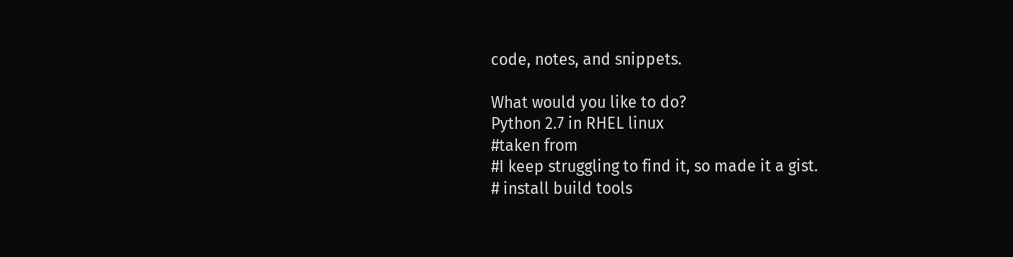code, notes, and snippets.

What would you like to do?
Python 2.7 in RHEL linux
#taken from
#I keep struggling to find it, so made it a gist.
# install build tools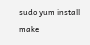sudo yum install make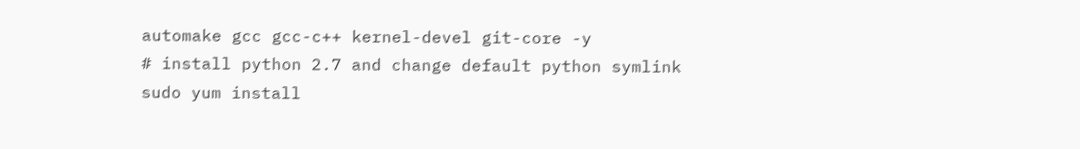automake gcc gcc-c++ kernel-devel git-core -y
# install python 2.7 and change default python symlink
sudo yum install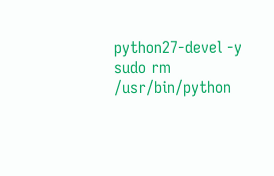python27-devel -y
sudo rm /usr/bin/python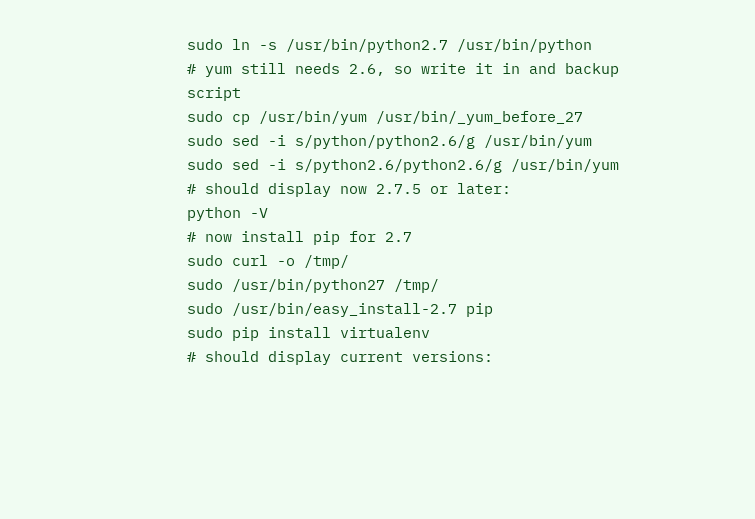sudo ln -s /usr/bin/python2.7 /usr/bin/python
# yum still needs 2.6, so write it in and backup script
sudo cp /usr/bin/yum /usr/bin/_yum_before_27
sudo sed -i s/python/python2.6/g /usr/bin/yum
sudo sed -i s/python2.6/python2.6/g /usr/bin/yum
# should display now 2.7.5 or later:
python -V
# now install pip for 2.7
sudo curl -o /tmp/
sudo /usr/bin/python27 /tmp/
sudo /usr/bin/easy_install-2.7 pip
sudo pip install virtualenv
# should display current versions: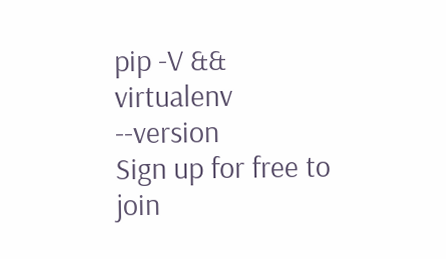pip -V && virtualenv --version
Sign up for free to join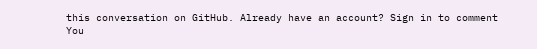this conversation on GitHub. Already have an account? Sign in to comment
You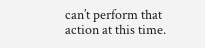can’t perform that action at this time.